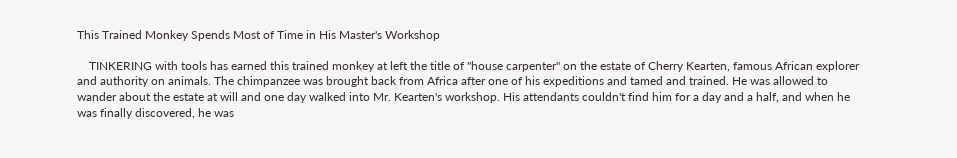This Trained Monkey Spends Most of Time in His Master's Workshop

    TINKERING with tools has earned this trained monkey at left the title of "house carpenter" on the estate of Cherry Kearten, famous African explorer and authority on animals. The chimpanzee was brought back from Africa after one of his expeditions and tamed and trained. He was allowed to wander about the estate at will and one day walked into Mr. Kearten's workshop. His attendants couldn't find him for a day and a half, and when he was finally discovered, he was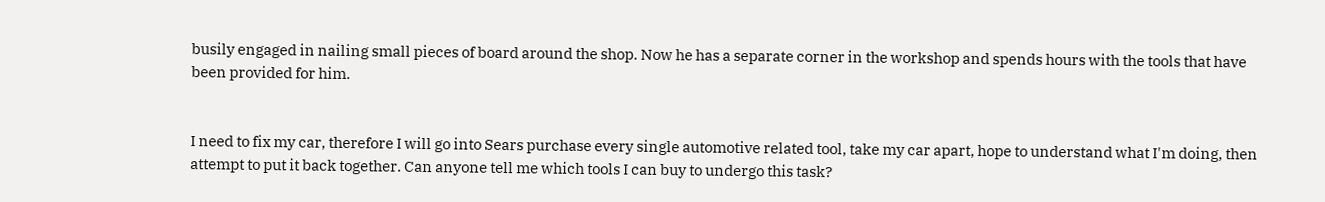busily engaged in nailing small pieces of board around the shop. Now he has a separate corner in the workshop and spends hours with the tools that have been provided for him.


I need to fix my car, therefore I will go into Sears purchase every single automotive related tool, take my car apart, hope to understand what I'm doing, then attempt to put it back together. Can anyone tell me which tools I can buy to undergo this task?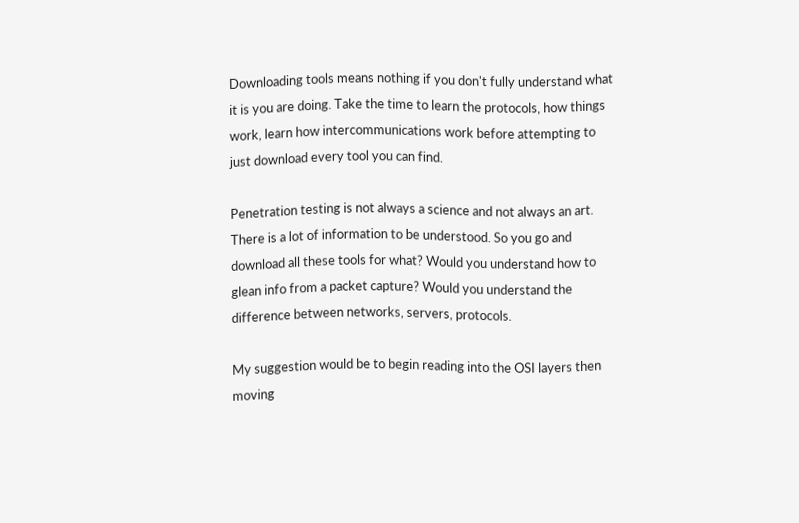Downloading tools means nothing if you don't fully understand what it is you are doing. Take the time to learn the protocols, how things work, learn how intercommunications work before attempting to just download every tool you can find.

Penetration testing is not always a science and not always an art. There is a lot of information to be understood. So you go and download all these tools for what? Would you understand how to glean info from a packet capture? Would you understand the difference between networks, servers, protocols.

My suggestion would be to begin reading into the OSI layers then moving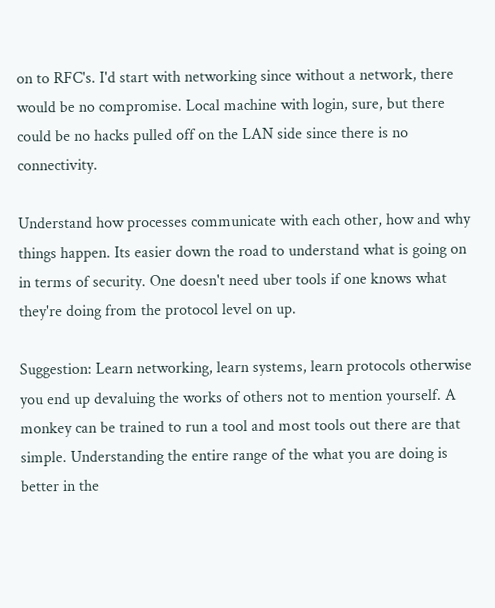on to RFC's. I'd start with networking since without a network, there would be no compromise. Local machine with login, sure, but there could be no hacks pulled off on the LAN side since there is no connectivity.

Understand how processes communicate with each other, how and why things happen. Its easier down the road to understand what is going on in terms of security. One doesn't need uber tools if one knows what they're doing from the protocol level on up.

Suggestion: Learn networking, learn systems, learn protocols otherwise you end up devaluing the works of others not to mention yourself. A monkey can be trained to run a tool and most tools out there are that simple. Understanding the entire range of the what you are doing is better in the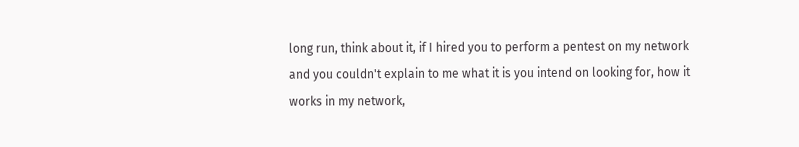long run, think about it, if I hired you to perform a pentest on my network and you couldn't explain to me what it is you intend on looking for, how it works in my network,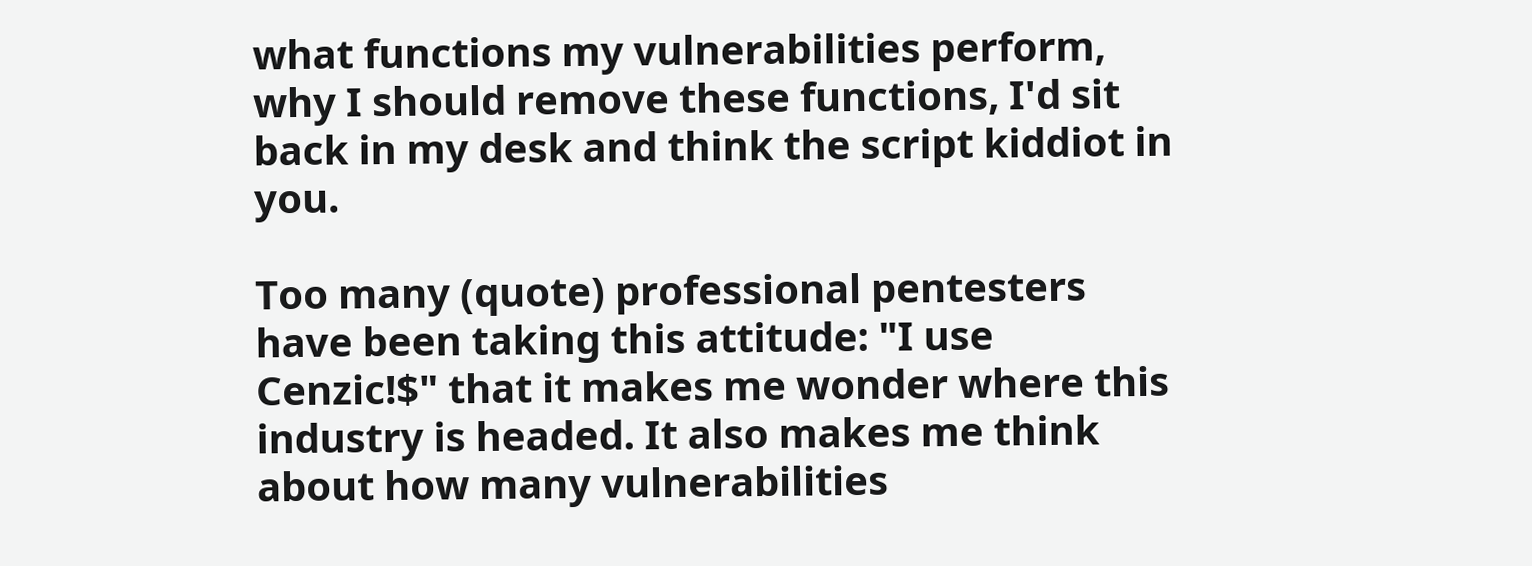what functions my vulnerabilities perform, why I should remove these functions, I'd sit back in my desk and think the script kiddiot in you.

Too many (quote) professional pentesters have been taking this attitude: "I use Cenzic!$" that it makes me wonder where this industry is headed. It also makes me think about how many vulnerabilities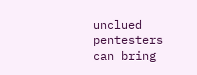unclued pentesters can bring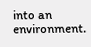into an environment.